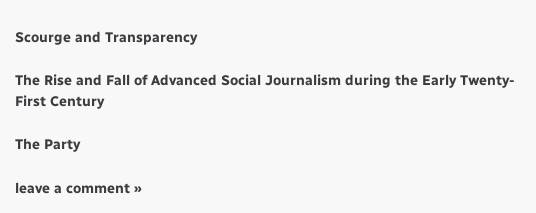Scourge and Transparency

The Rise and Fall of Advanced Social Journalism during the Early Twenty-First Century

The Party

leave a comment »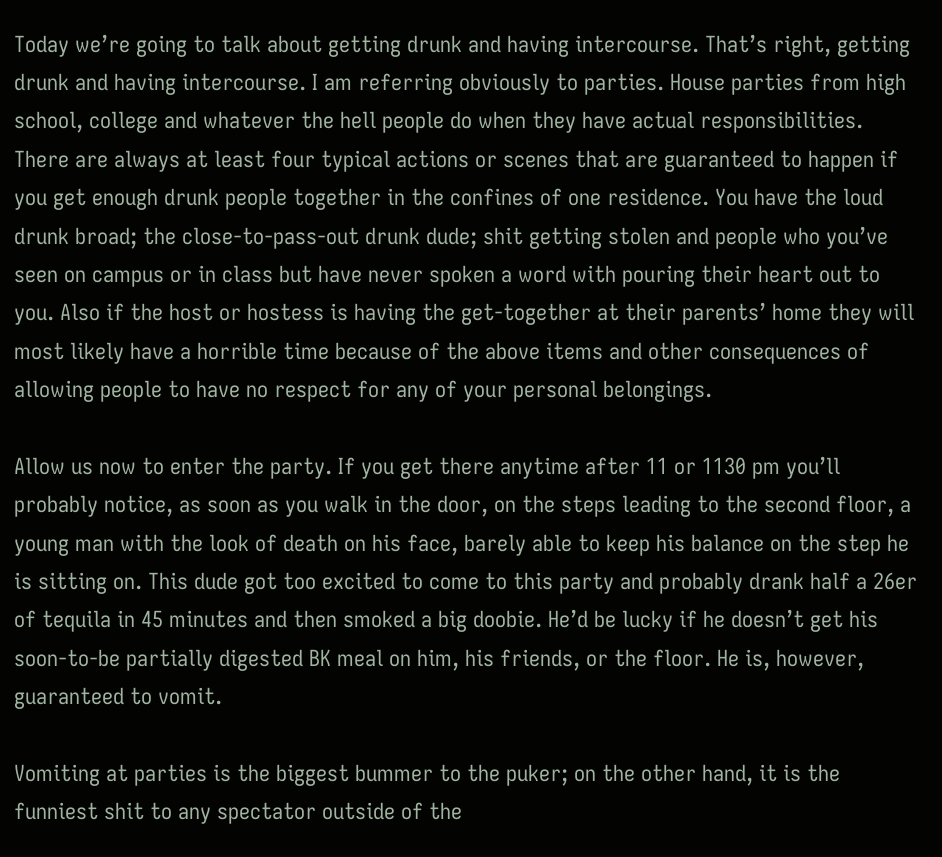Today we’re going to talk about getting drunk and having intercourse. That’s right, getting drunk and having intercourse. I am referring obviously to parties. House parties from high school, college and whatever the hell people do when they have actual responsibilities. There are always at least four typical actions or scenes that are guaranteed to happen if you get enough drunk people together in the confines of one residence. You have the loud drunk broad; the close-to-pass-out drunk dude; shit getting stolen and people who you’ve seen on campus or in class but have never spoken a word with pouring their heart out to you. Also if the host or hostess is having the get-together at their parents’ home they will most likely have a horrible time because of the above items and other consequences of allowing people to have no respect for any of your personal belongings.

Allow us now to enter the party. If you get there anytime after 11 or 1130 pm you’ll probably notice, as soon as you walk in the door, on the steps leading to the second floor, a young man with the look of death on his face, barely able to keep his balance on the step he is sitting on. This dude got too excited to come to this party and probably drank half a 26er of tequila in 45 minutes and then smoked a big doobie. He’d be lucky if he doesn’t get his soon-to-be partially digested BK meal on him, his friends, or the floor. He is, however, guaranteed to vomit.

Vomiting at parties is the biggest bummer to the puker; on the other hand, it is the funniest shit to any spectator outside of the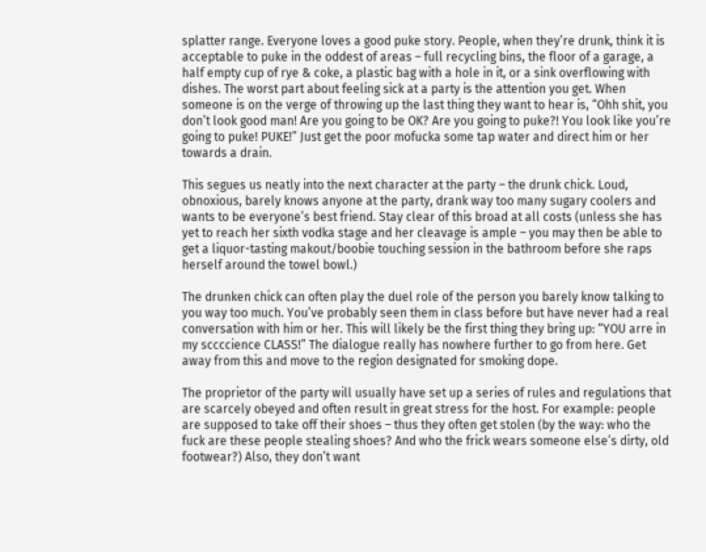splatter range. Everyone loves a good puke story. People, when they’re drunk, think it is acceptable to puke in the oddest of areas – full recycling bins, the floor of a garage, a half empty cup of rye & coke, a plastic bag with a hole in it, or a sink overflowing with dishes. The worst part about feeling sick at a party is the attention you get. When someone is on the verge of throwing up the last thing they want to hear is, “Ohh shit, you don’t look good man! Are you going to be OK? Are you going to puke?! You look like you’re going to puke! PUKE!” Just get the poor mofucka some tap water and direct him or her towards a drain.

This segues us neatly into the next character at the party – the drunk chick. Loud, obnoxious, barely knows anyone at the party, drank way too many sugary coolers and wants to be everyone’s best friend. Stay clear of this broad at all costs (unless she has yet to reach her sixth vodka stage and her cleavage is ample – you may then be able to get a liquor-tasting makout/boobie touching session in the bathroom before she raps herself around the towel bowl.)

The drunken chick can often play the duel role of the person you barely know talking to you way too much. You’ve probably seen them in class before but have never had a real conversation with him or her. This will likely be the first thing they bring up: “YOU arre in my sccccience CLASS!” The dialogue really has nowhere further to go from here. Get away from this and move to the region designated for smoking dope.

The proprietor of the party will usually have set up a series of rules and regulations that are scarcely obeyed and often result in great stress for the host. For example: people are supposed to take off their shoes – thus they often get stolen (by the way: who the fuck are these people stealing shoes? And who the frick wears someone else’s dirty, old footwear?) Also, they don’t want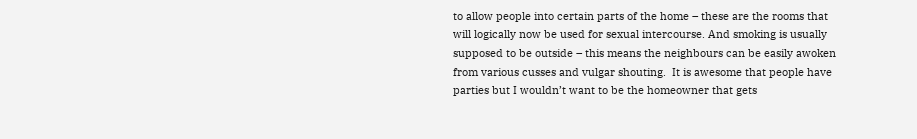to allow people into certain parts of the home – these are the rooms that will logically now be used for sexual intercourse. And smoking is usually supposed to be outside – this means the neighbours can be easily awoken from various cusses and vulgar shouting.  It is awesome that people have parties but I wouldn’t want to be the homeowner that gets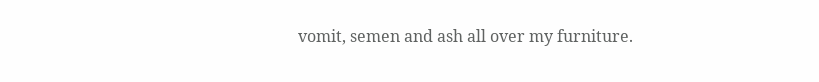vomit, semen and ash all over my furniture.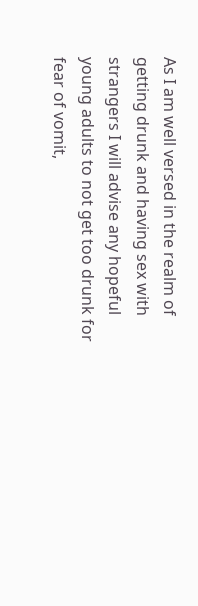As I am well versed in the realm of getting drunk and having sex with strangers I will advise any hopeful young adults to not get too drunk for fear of vomit,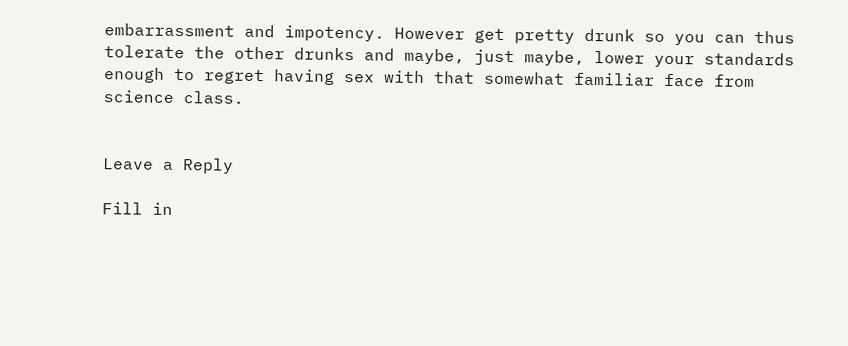embarrassment and impotency. However get pretty drunk so you can thus tolerate the other drunks and maybe, just maybe, lower your standards enough to regret having sex with that somewhat familiar face from science class.


Leave a Reply

Fill in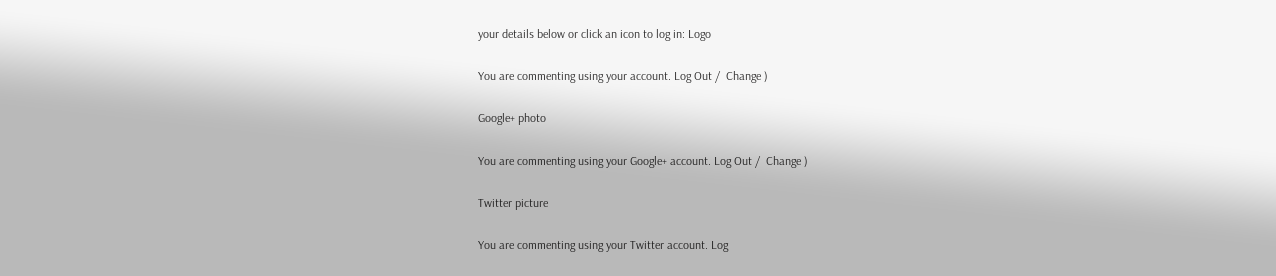your details below or click an icon to log in: Logo

You are commenting using your account. Log Out /  Change )

Google+ photo

You are commenting using your Google+ account. Log Out /  Change )

Twitter picture

You are commenting using your Twitter account. Log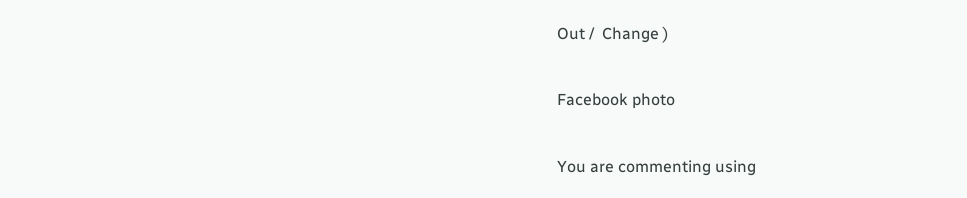Out /  Change )

Facebook photo

You are commenting using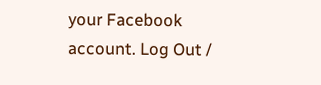your Facebook account. Log Out /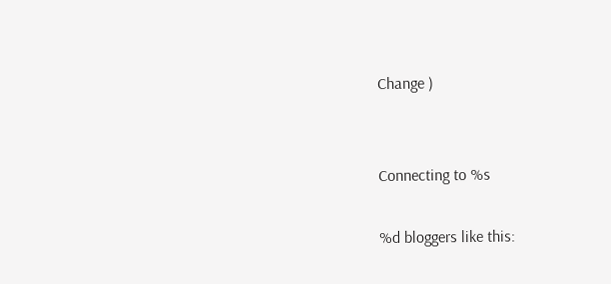Change )


Connecting to %s

%d bloggers like this: